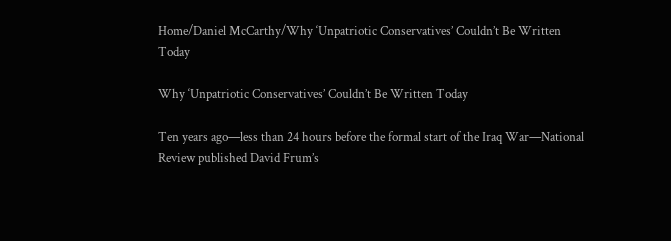Home/Daniel McCarthy/Why ‘Unpatriotic Conservatives’ Couldn’t Be Written Today

Why ‘Unpatriotic Conservatives’ Couldn’t Be Written Today

Ten years ago—less than 24 hours before the formal start of the Iraq War—National Review published David Frum’s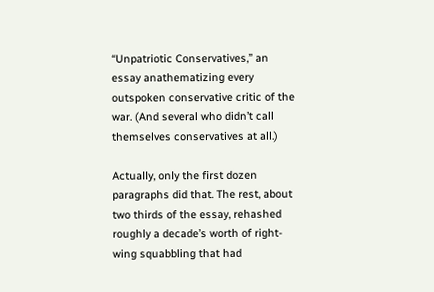“Unpatriotic Conservatives,” an essay anathematizing every outspoken conservative critic of the war. (And several who didn’t call themselves conservatives at all.)

Actually, only the first dozen paragraphs did that. The rest, about two thirds of the essay, rehashed roughly a decade’s worth of right-wing squabbling that had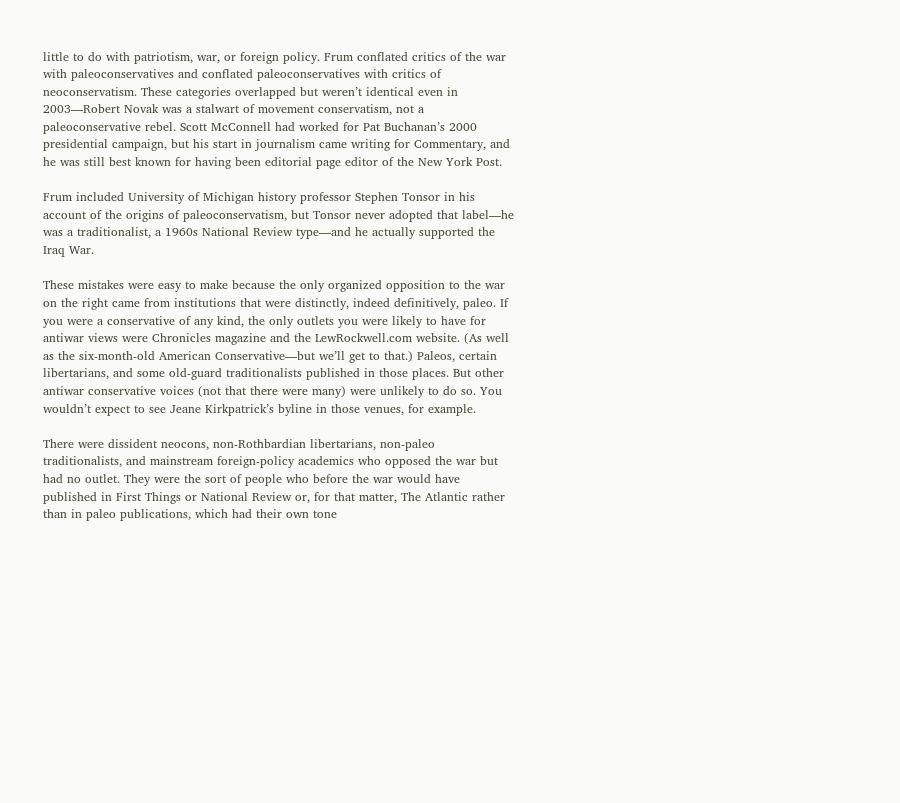little to do with patriotism, war, or foreign policy. Frum conflated critics of the war with paleoconservatives and conflated paleoconservatives with critics of neoconservatism. These categories overlapped but weren’t identical even in 2003—Robert Novak was a stalwart of movement conservatism, not a paleoconservative rebel. Scott McConnell had worked for Pat Buchanan’s 2000 presidential campaign, but his start in journalism came writing for Commentary, and he was still best known for having been editorial page editor of the New York Post.

Frum included University of Michigan history professor Stephen Tonsor in his account of the origins of paleoconservatism, but Tonsor never adopted that label—he was a traditionalist, a 1960s National Review type—and he actually supported the Iraq War.

These mistakes were easy to make because the only organized opposition to the war on the right came from institutions that were distinctly, indeed definitively, paleo. If you were a conservative of any kind, the only outlets you were likely to have for antiwar views were Chronicles magazine and the LewRockwell.com website. (As well as the six-month-old American Conservative—but we’ll get to that.) Paleos, certain libertarians, and some old-guard traditionalists published in those places. But other antiwar conservative voices (not that there were many) were unlikely to do so. You wouldn’t expect to see Jeane Kirkpatrick’s byline in those venues, for example.

There were dissident neocons, non-Rothbardian libertarians, non-paleo traditionalists, and mainstream foreign-policy academics who opposed the war but had no outlet. They were the sort of people who before the war would have published in First Things or National Review or, for that matter, The Atlantic rather than in paleo publications, which had their own tone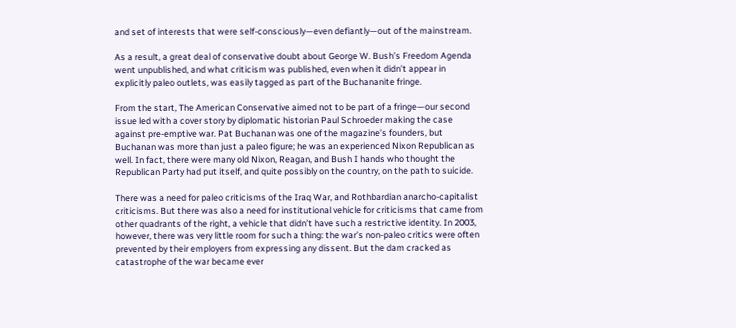and set of interests that were self-consciously—even defiantly—out of the mainstream.

As a result, a great deal of conservative doubt about George W. Bush’s Freedom Agenda went unpublished, and what criticism was published, even when it didn’t appear in explicitly paleo outlets, was easily tagged as part of the Buchananite fringe.

From the start, The American Conservative aimed not to be part of a fringe—our second issue led with a cover story by diplomatic historian Paul Schroeder making the case against pre-emptive war. Pat Buchanan was one of the magazine’s founders, but Buchanan was more than just a paleo figure; he was an experienced Nixon Republican as well. In fact, there were many old Nixon, Reagan, and Bush I hands who thought the Republican Party had put itself, and quite possibly on the country, on the path to suicide.

There was a need for paleo criticisms of the Iraq War, and Rothbardian anarcho-capitalist criticisms. But there was also a need for institutional vehicle for criticisms that came from other quadrants of the right, a vehicle that didn’t have such a restrictive identity. In 2003, however, there was very little room for such a thing: the war’s non-paleo critics were often prevented by their employers from expressing any dissent. But the dam cracked as catastrophe of the war became ever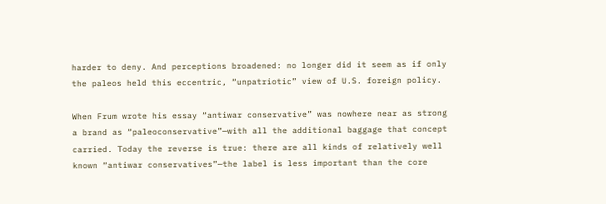harder to deny. And perceptions broadened: no longer did it seem as if only the paleos held this eccentric, “unpatriotic” view of U.S. foreign policy.

When Frum wrote his essay “antiwar conservative” was nowhere near as strong a brand as “paleoconservative”—with all the additional baggage that concept carried. Today the reverse is true: there are all kinds of relatively well known “antiwar conservatives”—the label is less important than the core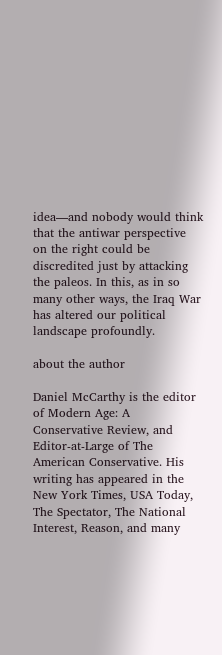idea—and nobody would think that the antiwar perspective on the right could be discredited just by attacking the paleos. In this, as in so many other ways, the Iraq War has altered our political landscape profoundly.

about the author

Daniel McCarthy is the editor of Modern Age: A Conservative Review, and Editor-at-Large of The American Conservative. His writing has appeared in the New York Times, USA Today, The Spectator, The National Interest, Reason, and many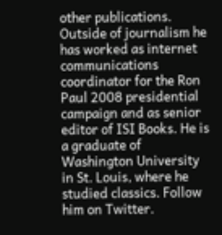other publications. Outside of journalism he has worked as internet communications coordinator for the Ron Paul 2008 presidential campaign and as senior editor of ISI Books. He is a graduate of Washington University in St. Louis, where he studied classics. Follow him on Twitter.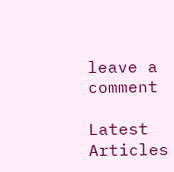leave a comment

Latest Articles